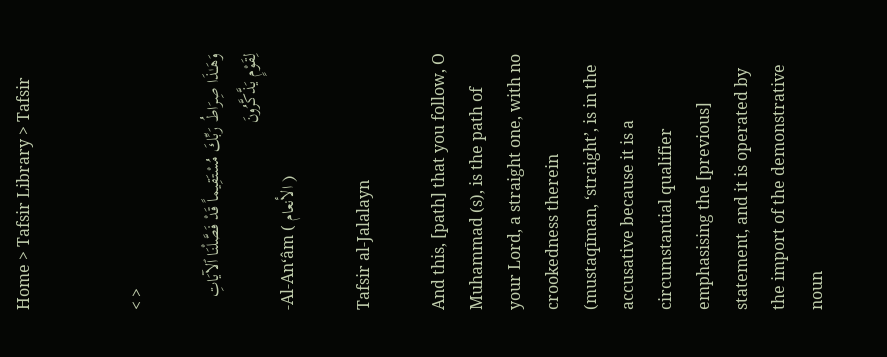Home > Tafsir Library > Tafsir


< >

وَهَـٰذَا صِرَاطُ رَبِّكَ مُسْتَقِيماً قَدْ فَصَّلْنَا ٱلآيَاتِ لِقَوْمٍ يَذَّكَّرُونَ
-Al-An‘âm ( الأنعام )

Tafsir al-Jalalayn

And this, [path] that you follow, O Muhammad (s), is the path of your Lord, a straight one, with no crookedness therein (mustaqīman, ‘straight’, is in the accusative because it is a circumstantial qualifier emphasising the [previous] statement, and it is operated by the import of the demonstrative noun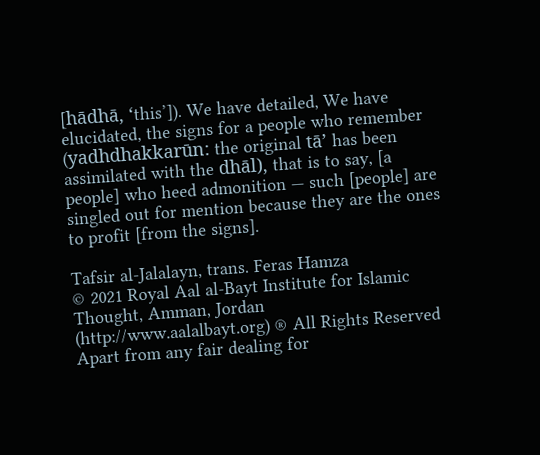[hādhā, ‘this’]). We have detailed, We have elucidated, the signs for a people who remember (yadhdhakkarūn: the original tā’ has been assimilated with the dhāl), that is to say, [a people] who heed admonition — such [people] are singled out for mention because they are the ones to profit [from the signs].

Tafsir al-Jalalayn, trans. Feras Hamza
© 2021 Royal Aal al-Bayt Institute for Islamic Thought, Amman, Jordan (http://www.aalalbayt.org) ® All Rights Reserved
Apart from any fair dealing for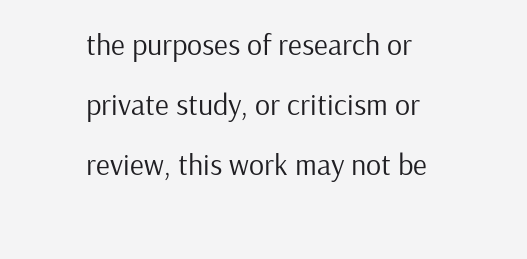the purposes of research or private study, or criticism or review, this work may not be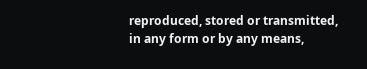reproduced, stored or transmitted, in any form or by any means,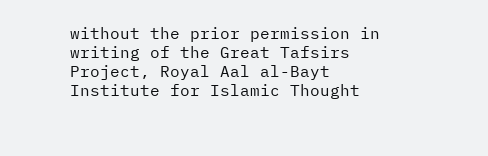without the prior permission in writing of the Great Tafsirs Project, Royal Aal al-Bayt Institute for Islamic Thought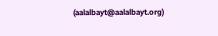(aalalbayt@aalalbayt.org)